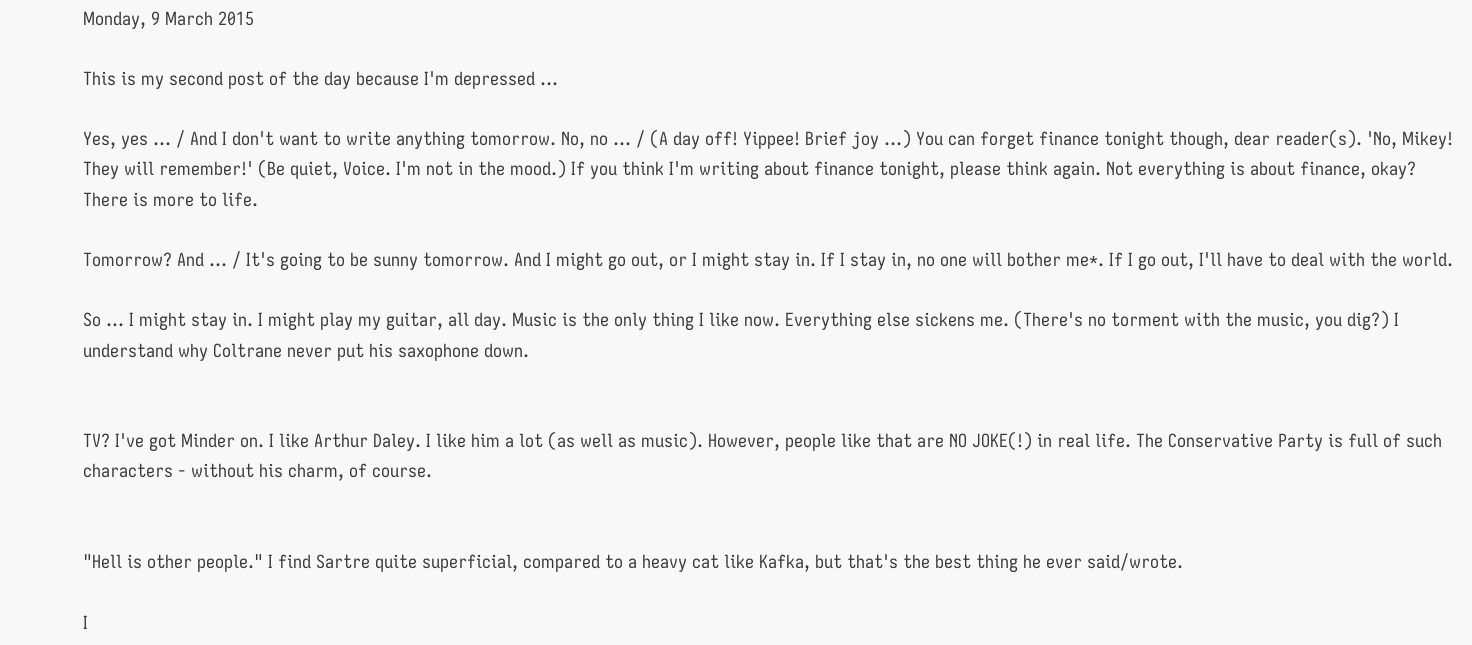Monday, 9 March 2015

This is my second post of the day because I'm depressed ...

Yes, yes ... / And I don't want to write anything tomorrow. No, no ... / (A day off! Yippee! Brief joy ...) You can forget finance tonight though, dear reader(s). 'No, Mikey! They will remember!' (Be quiet, Voice. I'm not in the mood.) If you think I'm writing about finance tonight, please think again. Not everything is about finance, okay? There is more to life.

Tomorrow? And ... / It's going to be sunny tomorrow. And I might go out, or I might stay in. If I stay in, no one will bother me*. If I go out, I'll have to deal with the world.

So ... I might stay in. I might play my guitar, all day. Music is the only thing I like now. Everything else sickens me. (There's no torment with the music, you dig?) I understand why Coltrane never put his saxophone down.


TV? I've got Minder on. I like Arthur Daley. I like him a lot (as well as music). However, people like that are NO JOKE(!) in real life. The Conservative Party is full of such characters - without his charm, of course.


"Hell is other people." I find Sartre quite superficial, compared to a heavy cat like Kafka, but that's the best thing he ever said/wrote.

I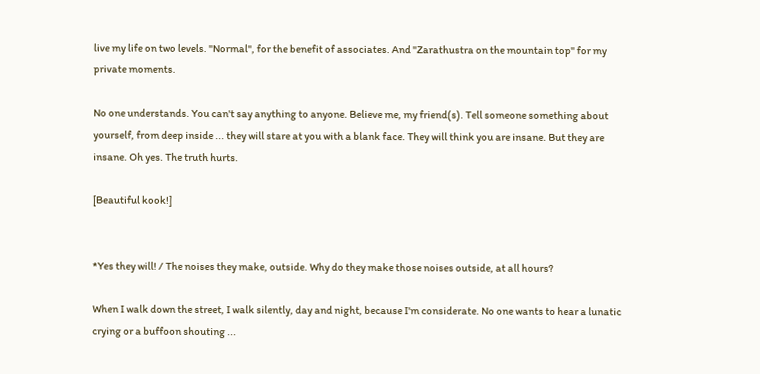live my life on two levels. "Normal", for the benefit of associates. And "Zarathustra on the mountain top" for my private moments.

No one understands. You can't say anything to anyone. Believe me, my friend(s). Tell someone something about yourself, from deep inside ... they will stare at you with a blank face. They will think you are insane. But they are insane. Oh yes. The truth hurts.

[Beautiful kook!]


*Yes they will! / The noises they make, outside. Why do they make those noises outside, at all hours?

When I walk down the street, I walk silently, day and night, because I'm considerate. No one wants to hear a lunatic crying or a buffoon shouting ...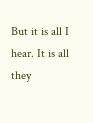But it is all I hear. It is all they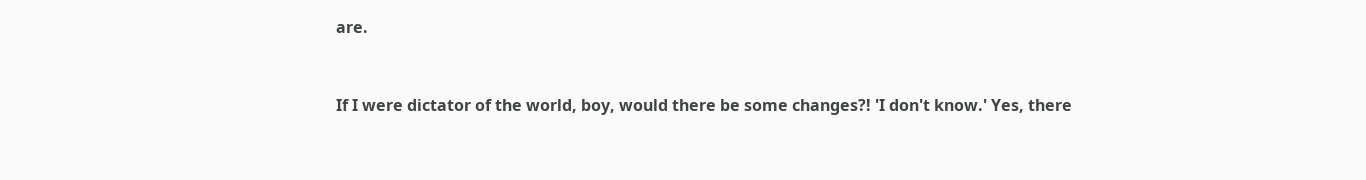are.


If I were dictator of the world, boy, would there be some changes?! 'I don't know.' Yes, there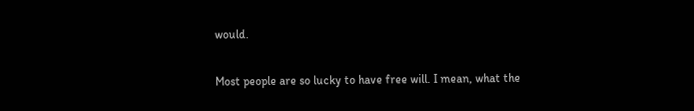would.

Most people are so lucky to have free will. I mean, what the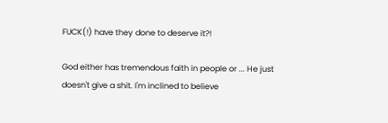FUCK(!) have they done to deserve it?!

God either has tremendous faith in people or ... He just doesn't give a shit. I'm inclined to believe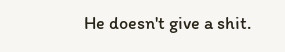He doesn't give a shit.